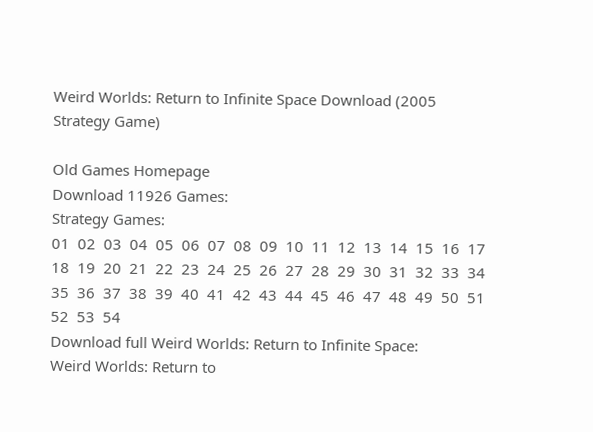Weird Worlds: Return to Infinite Space Download (2005 Strategy Game)

Old Games Homepage
Download 11926 Games:
Strategy Games:
01  02  03  04  05  06  07  08  09  10  11  12  13  14  15  16  17  18  19  20  21  22  23  24  25  26  27  28  29  30  31  32  33  34  35  36  37  38  39  40  41  42  43  44  45  46  47  48  49  50  51  52  53  54
Download full Weird Worlds: Return to Infinite Space:
Weird Worlds: Return to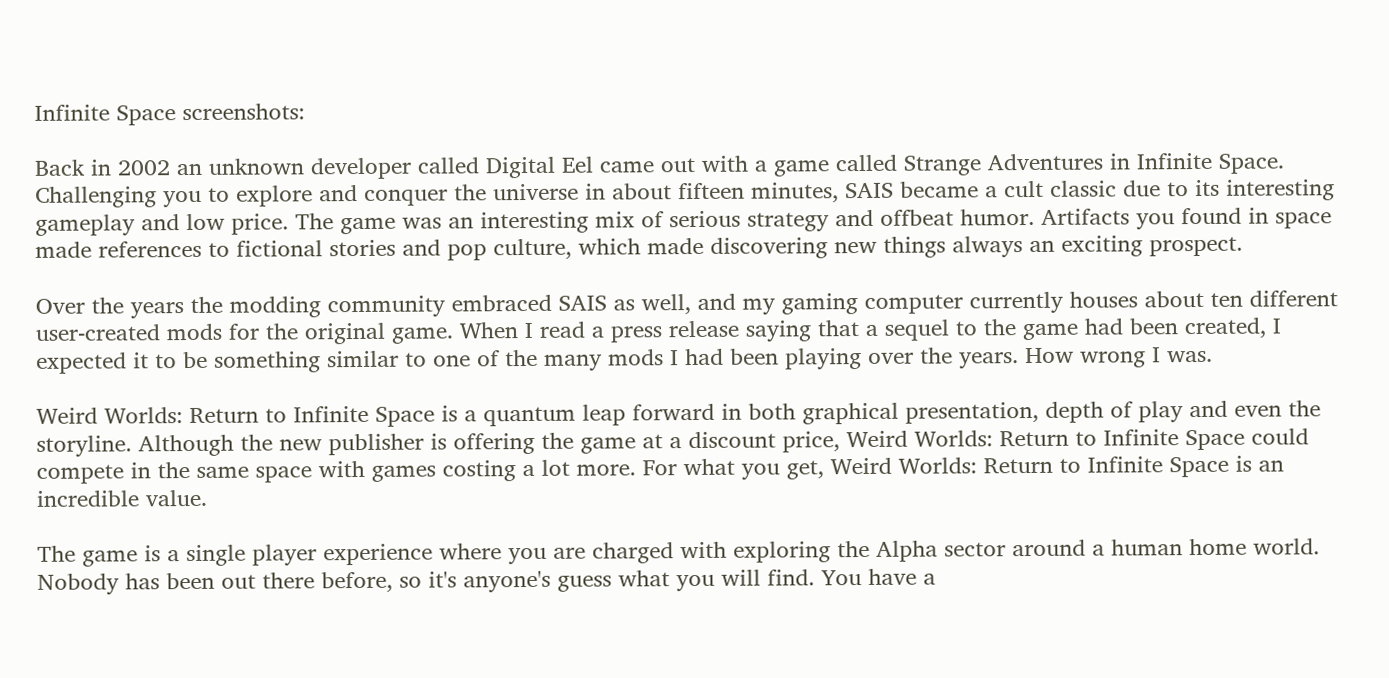Infinite Space screenshots:

Back in 2002 an unknown developer called Digital Eel came out with a game called Strange Adventures in Infinite Space. Challenging you to explore and conquer the universe in about fifteen minutes, SAIS became a cult classic due to its interesting gameplay and low price. The game was an interesting mix of serious strategy and offbeat humor. Artifacts you found in space made references to fictional stories and pop culture, which made discovering new things always an exciting prospect.

Over the years the modding community embraced SAIS as well, and my gaming computer currently houses about ten different user-created mods for the original game. When I read a press release saying that a sequel to the game had been created, I expected it to be something similar to one of the many mods I had been playing over the years. How wrong I was.

Weird Worlds: Return to Infinite Space is a quantum leap forward in both graphical presentation, depth of play and even the storyline. Although the new publisher is offering the game at a discount price, Weird Worlds: Return to Infinite Space could compete in the same space with games costing a lot more. For what you get, Weird Worlds: Return to Infinite Space is an incredible value.

The game is a single player experience where you are charged with exploring the Alpha sector around a human home world. Nobody has been out there before, so it's anyone's guess what you will find. You have a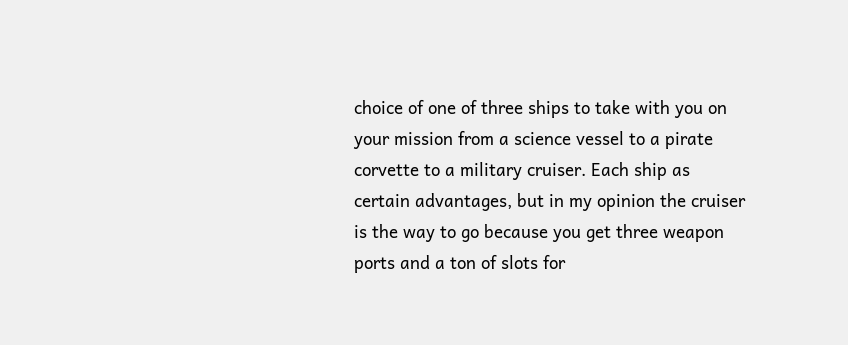choice of one of three ships to take with you on your mission from a science vessel to a pirate corvette to a military cruiser. Each ship as certain advantages, but in my opinion the cruiser is the way to go because you get three weapon ports and a ton of slots for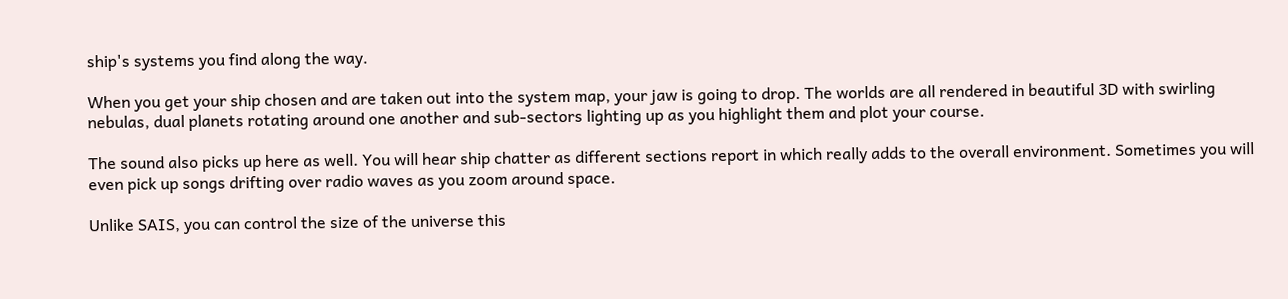ship's systems you find along the way.

When you get your ship chosen and are taken out into the system map, your jaw is going to drop. The worlds are all rendered in beautiful 3D with swirling nebulas, dual planets rotating around one another and sub-sectors lighting up as you highlight them and plot your course.

The sound also picks up here as well. You will hear ship chatter as different sections report in which really adds to the overall environment. Sometimes you will even pick up songs drifting over radio waves as you zoom around space.

Unlike SAIS, you can control the size of the universe this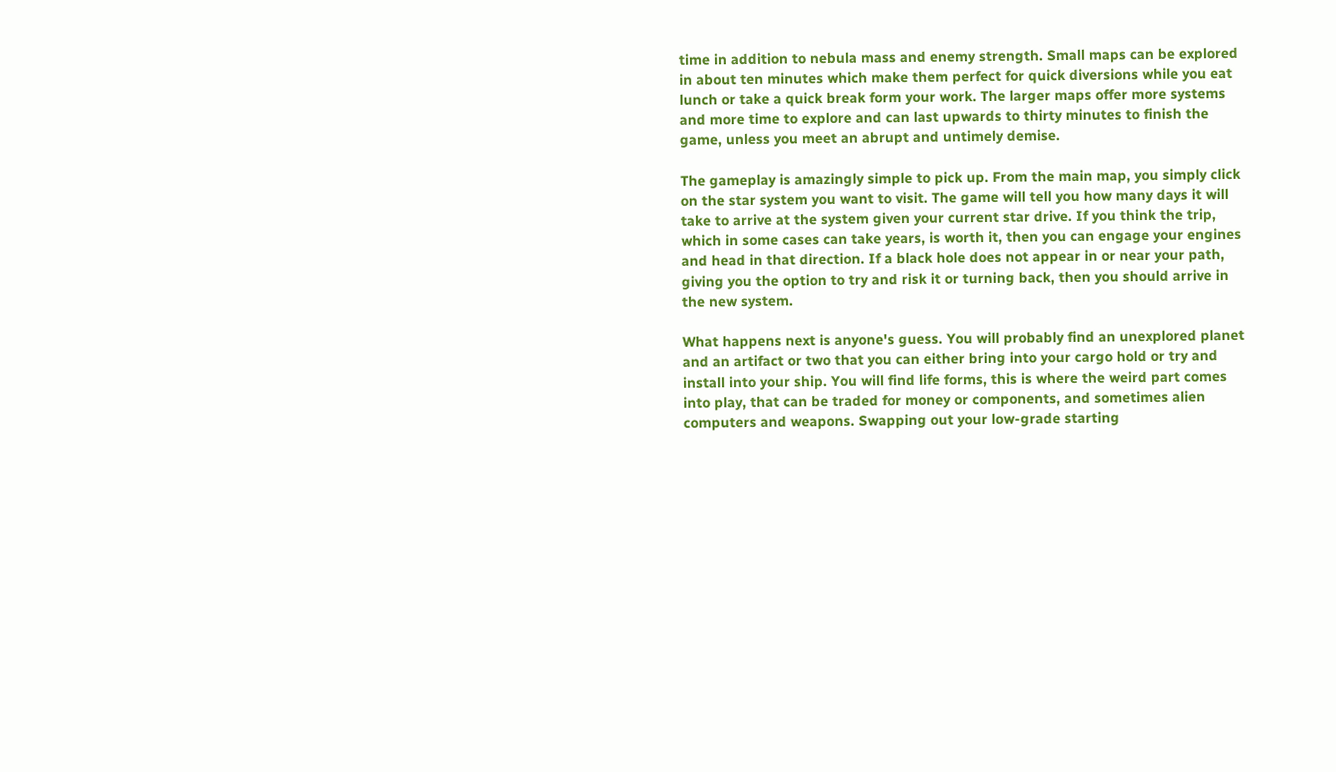time in addition to nebula mass and enemy strength. Small maps can be explored in about ten minutes which make them perfect for quick diversions while you eat lunch or take a quick break form your work. The larger maps offer more systems and more time to explore and can last upwards to thirty minutes to finish the game, unless you meet an abrupt and untimely demise.

The gameplay is amazingly simple to pick up. From the main map, you simply click on the star system you want to visit. The game will tell you how many days it will take to arrive at the system given your current star drive. If you think the trip, which in some cases can take years, is worth it, then you can engage your engines and head in that direction. If a black hole does not appear in or near your path, giving you the option to try and risk it or turning back, then you should arrive in the new system.

What happens next is anyone's guess. You will probably find an unexplored planet and an artifact or two that you can either bring into your cargo hold or try and install into your ship. You will find life forms, this is where the weird part comes into play, that can be traded for money or components, and sometimes alien computers and weapons. Swapping out your low-grade starting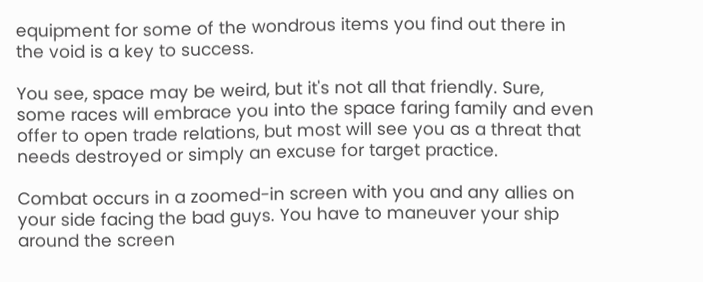equipment for some of the wondrous items you find out there in the void is a key to success.

You see, space may be weird, but it's not all that friendly. Sure, some races will embrace you into the space faring family and even offer to open trade relations, but most will see you as a threat that needs destroyed or simply an excuse for target practice.

Combat occurs in a zoomed-in screen with you and any allies on your side facing the bad guys. You have to maneuver your ship around the screen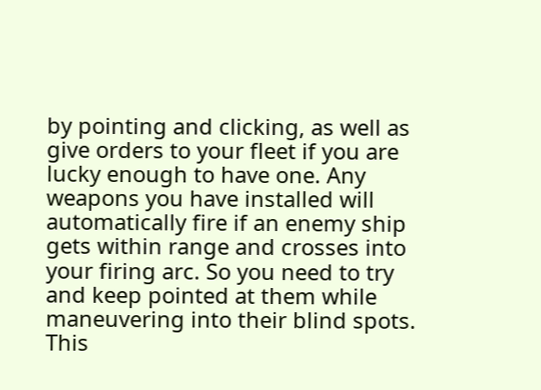by pointing and clicking, as well as give orders to your fleet if you are lucky enough to have one. Any weapons you have installed will automatically fire if an enemy ship gets within range and crosses into your firing arc. So you need to try and keep pointed at them while maneuvering into their blind spots. This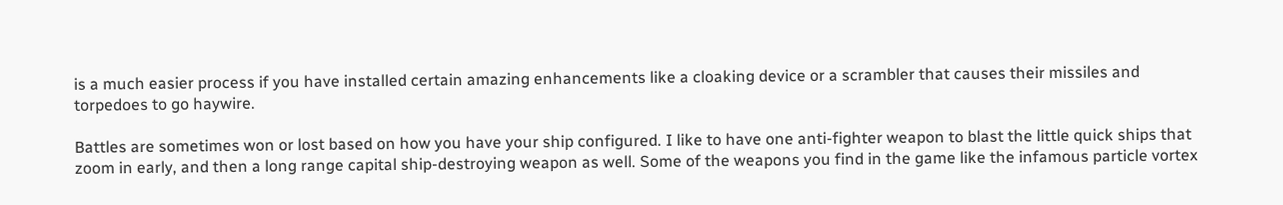is a much easier process if you have installed certain amazing enhancements like a cloaking device or a scrambler that causes their missiles and torpedoes to go haywire.

Battles are sometimes won or lost based on how you have your ship configured. I like to have one anti-fighter weapon to blast the little quick ships that zoom in early, and then a long range capital ship-destroying weapon as well. Some of the weapons you find in the game like the infamous particle vortex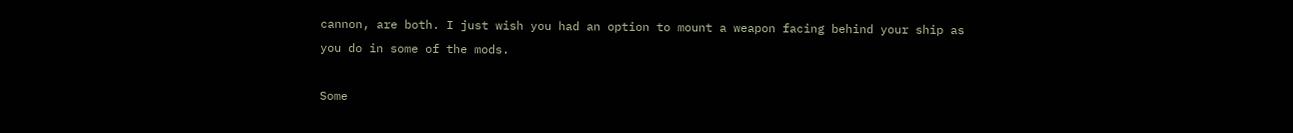cannon, are both. I just wish you had an option to mount a weapon facing behind your ship as you do in some of the mods.

Some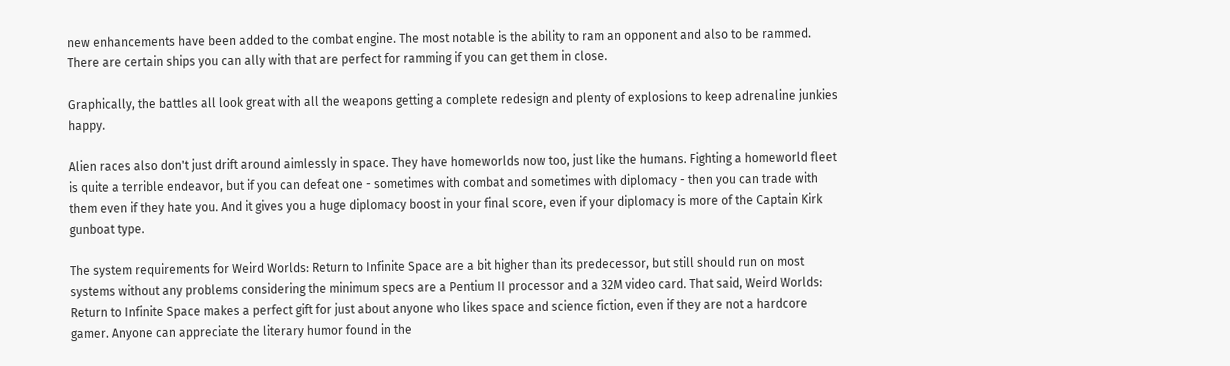new enhancements have been added to the combat engine. The most notable is the ability to ram an opponent and also to be rammed. There are certain ships you can ally with that are perfect for ramming if you can get them in close.

Graphically, the battles all look great with all the weapons getting a complete redesign and plenty of explosions to keep adrenaline junkies happy.

Alien races also don't just drift around aimlessly in space. They have homeworlds now too, just like the humans. Fighting a homeworld fleet is quite a terrible endeavor, but if you can defeat one - sometimes with combat and sometimes with diplomacy - then you can trade with them even if they hate you. And it gives you a huge diplomacy boost in your final score, even if your diplomacy is more of the Captain Kirk gunboat type.

The system requirements for Weird Worlds: Return to Infinite Space are a bit higher than its predecessor, but still should run on most systems without any problems considering the minimum specs are a Pentium II processor and a 32M video card. That said, Weird Worlds: Return to Infinite Space makes a perfect gift for just about anyone who likes space and science fiction, even if they are not a hardcore gamer. Anyone can appreciate the literary humor found in the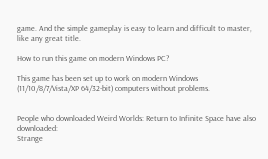game. And the simple gameplay is easy to learn and difficult to master, like any great title.

How to run this game on modern Windows PC?

This game has been set up to work on modern Windows (11/10/8/7/Vista/XP 64/32-bit) computers without problems.


People who downloaded Weird Worlds: Return to Infinite Space have also downloaded:
Strange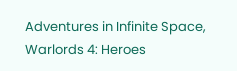Adventures in Infinite Space, Warlords 4: Heroes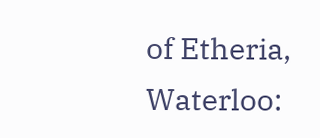of Etheria, Waterloo: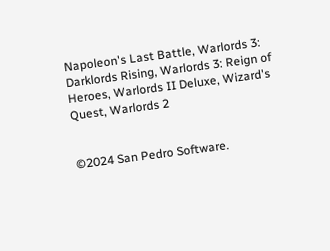Napoleon's Last Battle, Warlords 3: Darklords Rising, Warlords 3: Reign of Heroes, Warlords II Deluxe, Wizard's Quest, Warlords 2


©2024 San Pedro Software.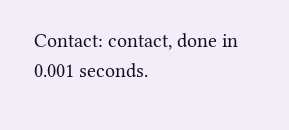Contact: contact, done in 0.001 seconds.